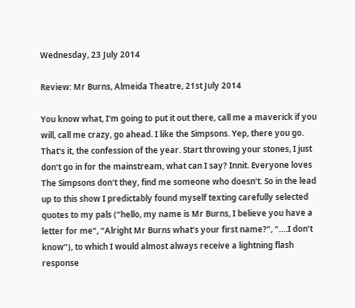Wednesday, 23 July 2014

Review: Mr Burns, Almeida Theatre, 21st July 2014

You know what, I'm going to put it out there, call me a maverick if you will, call me crazy, go ahead. I like the Simpsons. Yep, there you go. That's it, the confession of the year. Start throwing your stones, I just don't go in for the mainstream, what can I say? Innit. Everyone loves The Simpsons don't they, find me someone who doesn't. So in the lead up to this show I predictably found myself texting carefully selected quotes to my pals (“hello, my name is Mr Burns, I believe you have a letter for me”, “Alright Mr Burns what’s your first name?”, “….I don’t know”), to which I would almost always receive a lightning flash response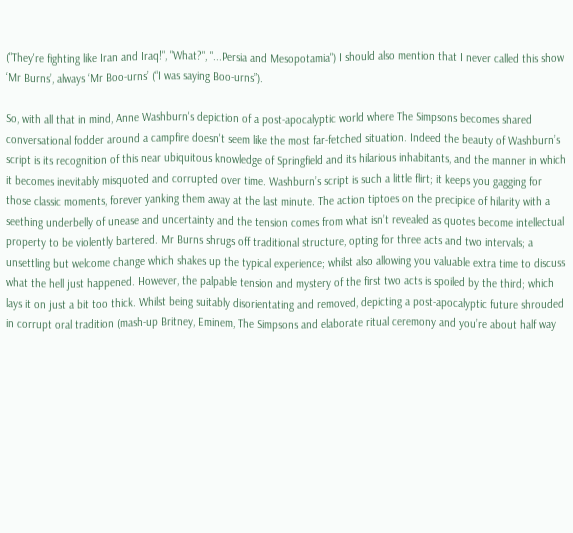("They're fighting like Iran and Iraq!", "What?", "...Persia and Mesopotamia") I should also mention that I never called this show ‘Mr Burns’, always ‘Mr Boo-urns’ (“I was saying Boo-urns”).

So, with all that in mind, Anne Washburn's depiction of a post-apocalyptic world where The Simpsons becomes shared conversational fodder around a campfire doesn't seem like the most far-fetched situation. Indeed the beauty of Washburn’s script is its recognition of this near ubiquitous knowledge of Springfield and its hilarious inhabitants, and the manner in which it becomes inevitably misquoted and corrupted over time. Washburn’s script is such a little flirt; it keeps you gagging for those classic moments, forever yanking them away at the last minute. The action tiptoes on the precipice of hilarity with a seething underbelly of unease and uncertainty and the tension comes from what isn’t revealed as quotes become intellectual property to be violently bartered. Mr Burns shrugs off traditional structure, opting for three acts and two intervals; a unsettling but welcome change which shakes up the typical experience; whilst also allowing you valuable extra time to discuss what the hell just happened. However, the palpable tension and mystery of the first two acts is spoiled by the third; which lays it on just a bit too thick. Whilst being suitably disorientating and removed, depicting a post-apocalyptic future shrouded in corrupt oral tradition (mash-up Britney, Eminem, The Simpsons and elaborate ritual ceremony and you’re about half way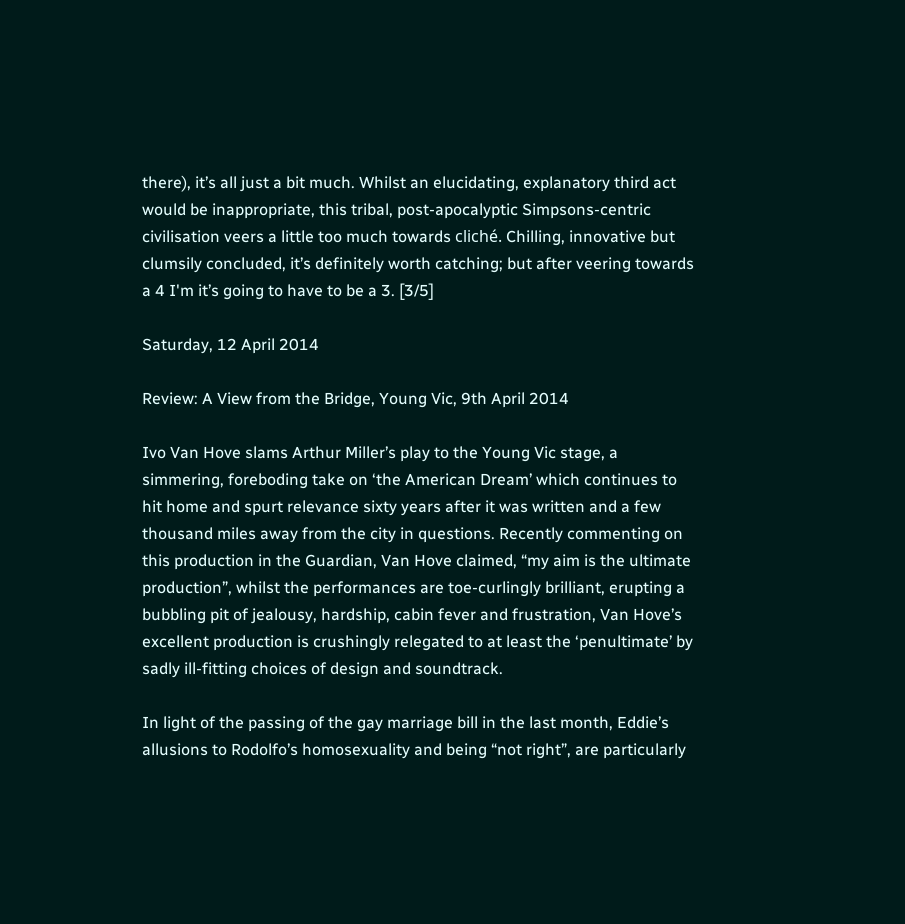there), it’s all just a bit much. Whilst an elucidating, explanatory third act would be inappropriate, this tribal, post-apocalyptic Simpsons-centric civilisation veers a little too much towards cliché. Chilling, innovative but clumsily concluded, it’s definitely worth catching; but after veering towards a 4 I'm it’s going to have to be a 3. [3/5]

Saturday, 12 April 2014

Review: A View from the Bridge, Young Vic, 9th April 2014

Ivo Van Hove slams Arthur Miller’s play to the Young Vic stage, a simmering, foreboding take on ‘the American Dream’ which continues to hit home and spurt relevance sixty years after it was written and a few thousand miles away from the city in questions. Recently commenting on this production in the Guardian, Van Hove claimed, “my aim is the ultimate production”, whilst the performances are toe-curlingly brilliant, erupting a bubbling pit of jealousy, hardship, cabin fever and frustration, Van Hove’s excellent production is crushingly relegated to at least the ‘penultimate’ by sadly ill-fitting choices of design and soundtrack.

In light of the passing of the gay marriage bill in the last month, Eddie’s allusions to Rodolfo’s homosexuality and being “not right”, are particularly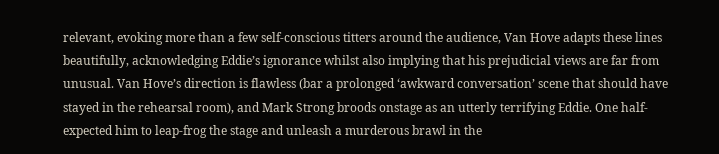relevant, evoking more than a few self-conscious titters around the audience, Van Hove adapts these lines beautifully, acknowledging Eddie’s ignorance whilst also implying that his prejudicial views are far from unusual. Van Hove’s direction is flawless (bar a prolonged ‘awkward conversation’ scene that should have stayed in the rehearsal room), and Mark Strong broods onstage as an utterly terrifying Eddie. One half-expected him to leap-frog the stage and unleash a murderous brawl in the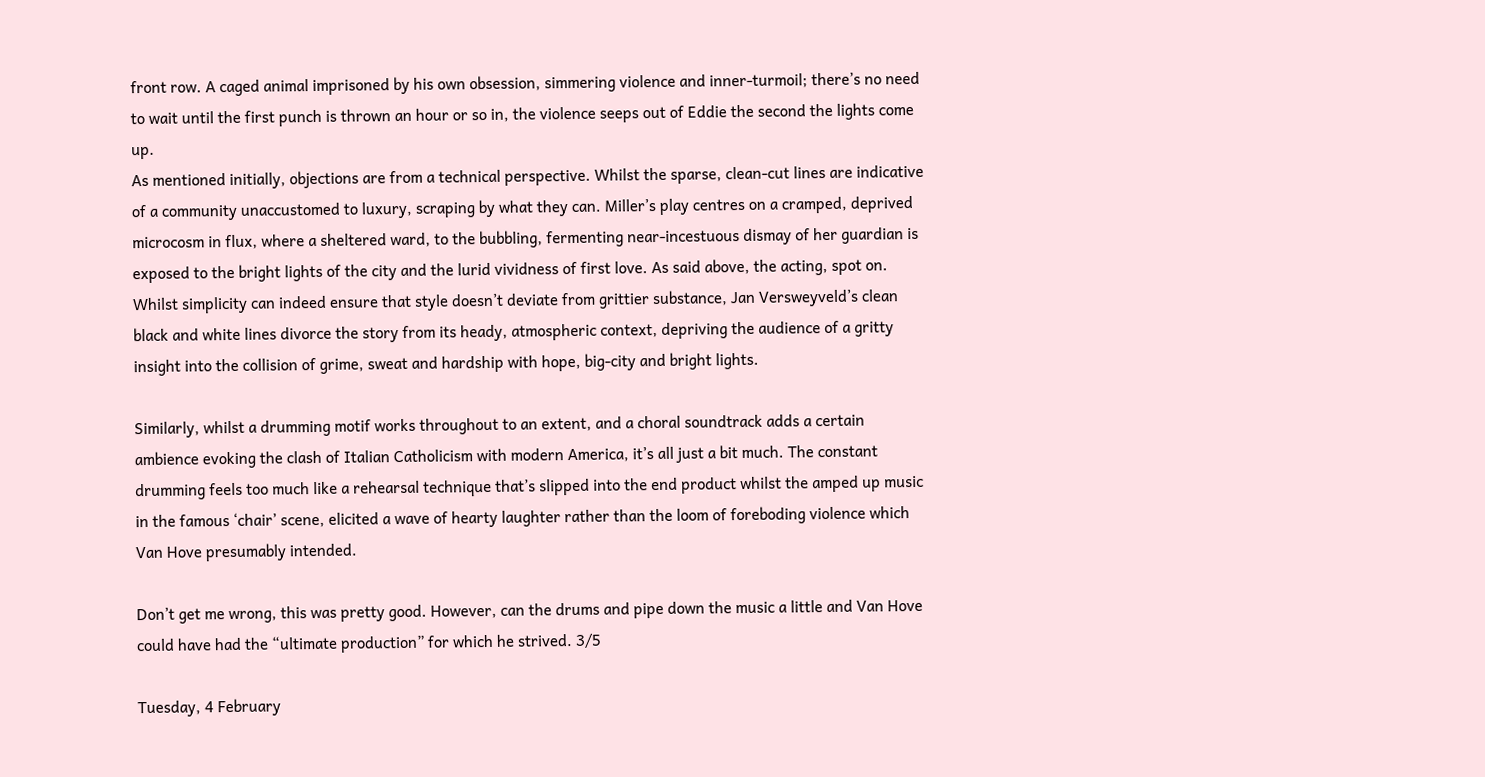front row. A caged animal imprisoned by his own obsession, simmering violence and inner-turmoil; there’s no need to wait until the first punch is thrown an hour or so in, the violence seeps out of Eddie the second the lights come up.
As mentioned initially, objections are from a technical perspective. Whilst the sparse, clean-cut lines are indicative of a community unaccustomed to luxury, scraping by what they can. Miller’s play centres on a cramped, deprived microcosm in flux, where a sheltered ward, to the bubbling, fermenting near-incestuous dismay of her guardian is exposed to the bright lights of the city and the lurid vividness of first love. As said above, the acting, spot on. Whilst simplicity can indeed ensure that style doesn’t deviate from grittier substance, Jan Versweyveld’s clean black and white lines divorce the story from its heady, atmospheric context, depriving the audience of a gritty insight into the collision of grime, sweat and hardship with hope, big-city and bright lights.

Similarly, whilst a drumming motif works throughout to an extent, and a choral soundtrack adds a certain ambience evoking the clash of Italian Catholicism with modern America, it’s all just a bit much. The constant drumming feels too much like a rehearsal technique that’s slipped into the end product whilst the amped up music in the famous ‘chair’ scene, elicited a wave of hearty laughter rather than the loom of foreboding violence which Van Hove presumably intended.

Don’t get me wrong, this was pretty good. However, can the drums and pipe down the music a little and Van Hove could have had the “ultimate production” for which he strived. 3/5

Tuesday, 4 February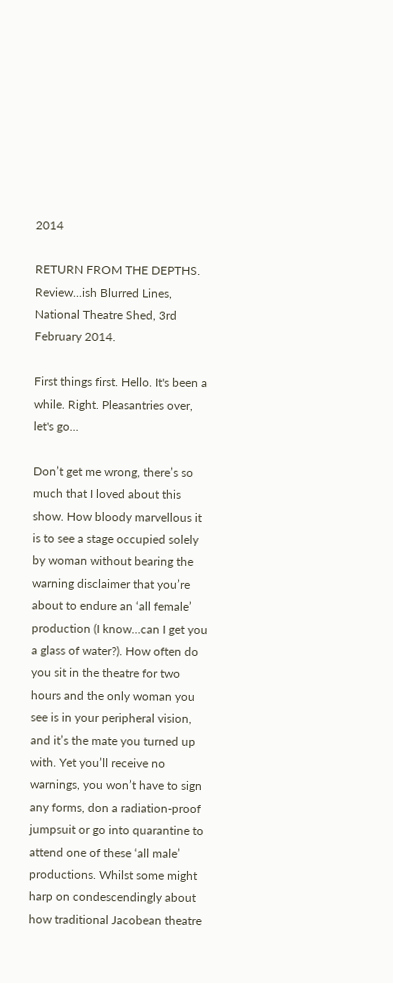2014

RETURN FROM THE DEPTHS. Review...ish Blurred Lines, National Theatre Shed, 3rd February 2014.

First things first. Hello. It's been a while. Right. Pleasantries over, let's go...

Don’t get me wrong, there’s so much that I loved about this show. How bloody marvellous it is to see a stage occupied solely by woman without bearing the warning disclaimer that you’re about to endure an ‘all female’ production (I know…can I get you a glass of water?). How often do you sit in the theatre for two hours and the only woman you see is in your peripheral vision, and it’s the mate you turned up with. Yet you’ll receive no warnings, you won’t have to sign any forms, don a radiation-proof jumpsuit or go into quarantine to attend one of these ‘all male’ productions. Whilst some might harp on condescendingly about how traditional Jacobean theatre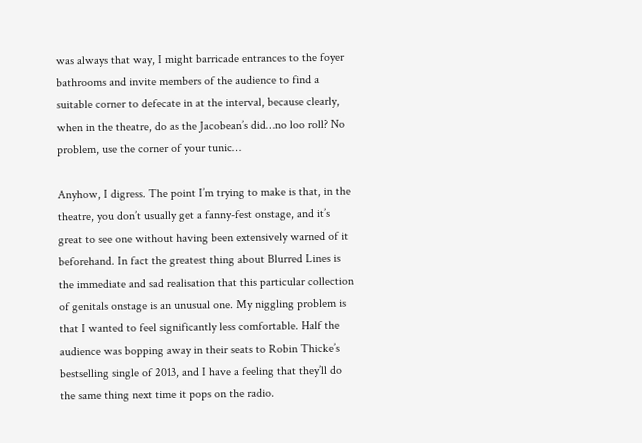was always that way, I might barricade entrances to the foyer bathrooms and invite members of the audience to find a suitable corner to defecate in at the interval, because clearly, when in the theatre, do as the Jacobean’s did…no loo roll? No problem, use the corner of your tunic…

Anyhow, I digress. The point I’m trying to make is that, in the theatre, you don’t usually get a fanny-fest onstage, and it’s great to see one without having been extensively warned of it beforehand. In fact the greatest thing about Blurred Lines is the immediate and sad realisation that this particular collection of genitals onstage is an unusual one. My niggling problem is that I wanted to feel significantly less comfortable. Half the audience was bopping away in their seats to Robin Thicke’s bestselling single of 2013, and I have a feeling that they’ll do the same thing next time it pops on the radio.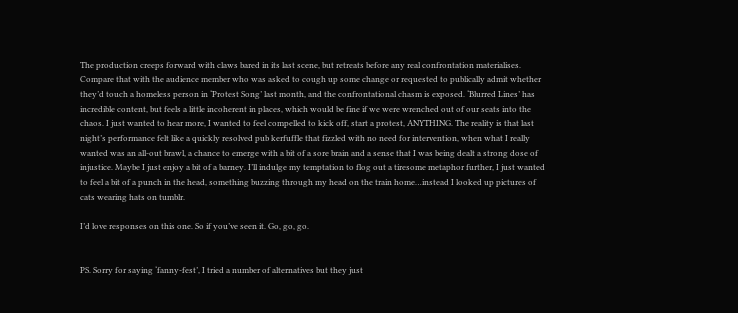The production creeps forward with claws bared in its last scene, but retreats before any real confrontation materialises. Compare that with the audience member who was asked to cough up some change or requested to publically admit whether they’d touch a homeless person in ‘Protest Song’ last month, and the confrontational chasm is exposed. ‘Blurred Lines’ has incredible content, but feels a little incoherent in places, which would be fine if we were wrenched out of our seats into the chaos. I just wanted to hear more, I wanted to feel compelled to kick off, start a protest, ANYTHING. The reality is that last night’s performance felt like a quickly resolved pub kerfuffle that fizzled with no need for intervention, when what I really wanted was an all-out brawl, a chance to emerge with a bit of a sore brain and a sense that I was being dealt a strong dose of injustice. Maybe I just enjoy a bit of a barney. I’ll indulge my temptation to flog out a tiresome metaphor further, I just wanted to feel a bit of a punch in the head, something buzzing through my head on the train home…instead I looked up pictures of cats wearing hats on tumblr.

I’d love responses on this one. So if you’ve seen it. Go, go, go.


PS. Sorry for saying ‘fanny-fest’, I tried a number of alternatives but they just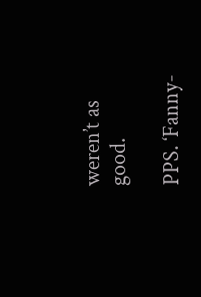weren’t as good.

PPS. ‘Fanny-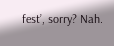fest’, sorry? Nah.